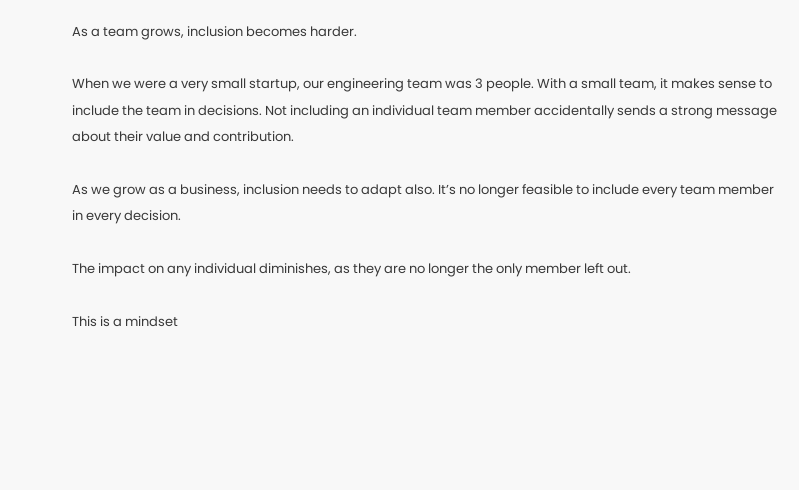As a team grows, inclusion becomes harder.

When we were a very small startup, our engineering team was 3 people. With a small team, it makes sense to include the team in decisions. Not including an individual team member accidentally sends a strong message about their value and contribution.

As we grow as a business, inclusion needs to adapt also. It’s no longer feasible to include every team member in every decision.

The impact on any individual diminishes, as they are no longer the only member left out.

This is a mindset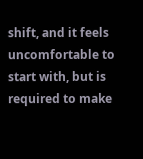shift, and it feels uncomfortable to start with, but is required to make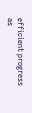efficient progress as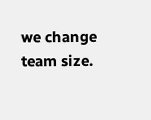we change team size.